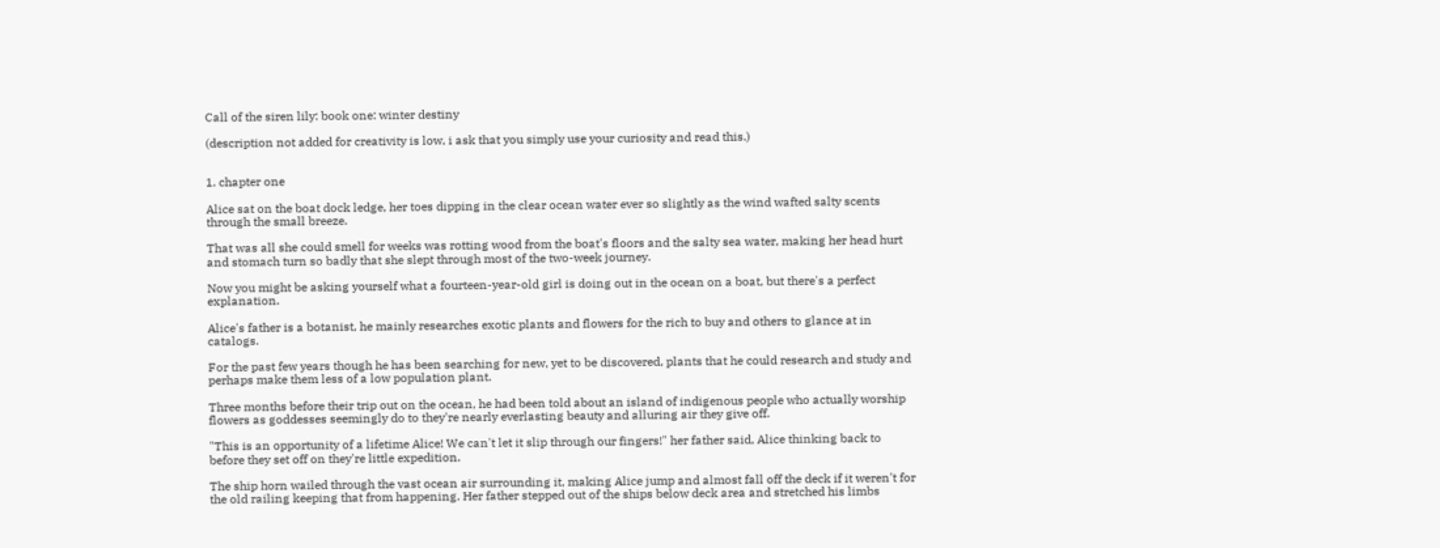Call of the siren lily: book one: winter destiny

(description not added for creativity is low, i ask that you simply use your curiosity and read this.)


1. chapter one

Alice sat on the boat dock ledge, her toes dipping in the clear ocean water ever so slightly as the wind wafted salty scents through the small breeze.

That was all she could smell for weeks was rotting wood from the boat's floors and the salty sea water, making her head hurt and stomach turn so badly that she slept through most of the two-week journey.

Now you might be asking yourself what a fourteen-year-old girl is doing out in the ocean on a boat, but there's a perfect explanation.

Alice's father is a botanist, he mainly researches exotic plants and flowers for the rich to buy and others to glance at in catalogs.

For the past few years though he has been searching for new, yet to be discovered, plants that he could research and study and perhaps make them less of a low population plant.

Three months before their trip out on the ocean, he had been told about an island of indigenous people who actually worship flowers as goddesses seemingly do to they're nearly everlasting beauty and alluring air they give off.

"This is an opportunity of a lifetime Alice! We can't let it slip through our fingers!" her father said, Alice thinking back to before they set off on they're little expedition.

The ship horn wailed through the vast ocean air surrounding it, making Alice jump and almost fall off the deck if it weren't for the old railing keeping that from happening. Her father stepped out of the ships below deck area and stretched his limbs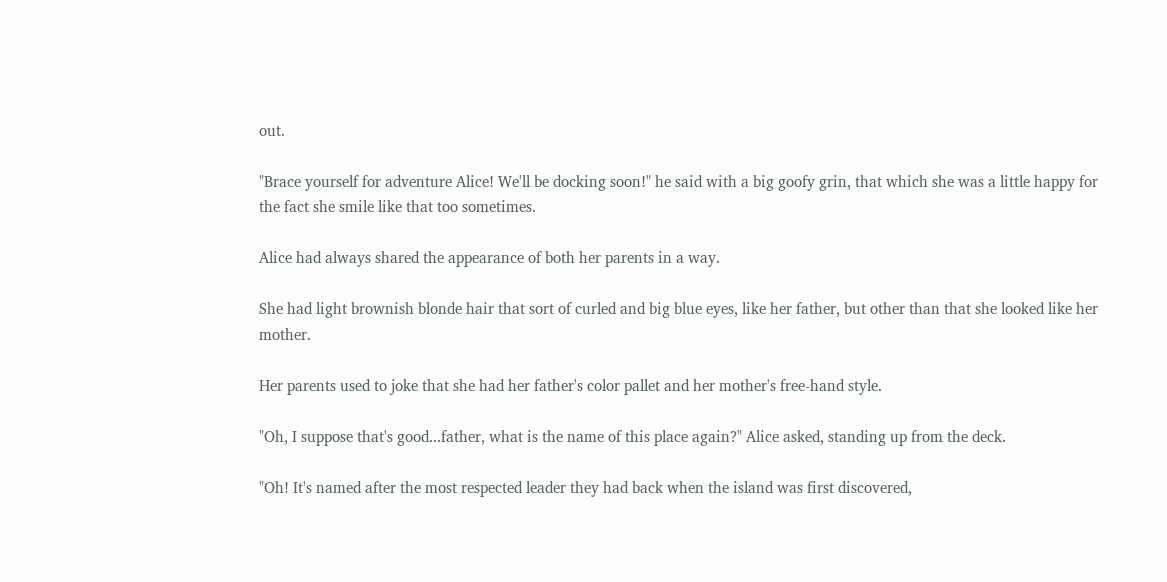out.

"Brace yourself for adventure Alice! We'll be docking soon!" he said with a big goofy grin, that which she was a little happy for the fact she smile like that too sometimes.

Alice had always shared the appearance of both her parents in a way.

She had light brownish blonde hair that sort of curled and big blue eyes, like her father, but other than that she looked like her mother.

Her parents used to joke that she had her father's color pallet and her mother's free-hand style.

"Oh, I suppose that's good...father, what is the name of this place again?" Alice asked, standing up from the deck.

"Oh! It's named after the most respected leader they had back when the island was first discovered,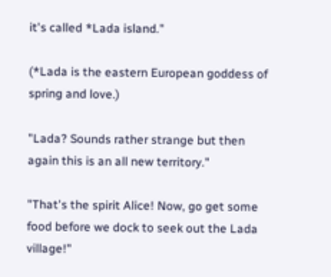it's called *Lada island."

(*Lada is the eastern European goddess of spring and love.)

"Lada? Sounds rather strange but then again this is an all new territory."

"That's the spirit Alice! Now, go get some food before we dock to seek out the Lada village!"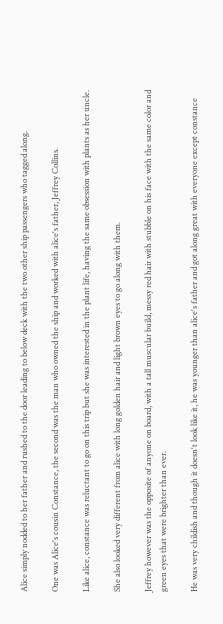Alice simply nodded to her father and rushed to the door leading to below deck with the two other ship passengers who tagged along.

One was Alice's cousin Constance, the second was the man who owned the ship and worked with alice's father, Jeffrey Collins.

Like alice, constance was reluctant to go on this trip but she was interested in the plant life, having the same obsession with plants as her uncle.

She also looked very different from alice with long golden hair and light brown eyes to go along with them.

Jeffrey however was the opposite of anyone on board, with a tall muscular build, messy red hair with stubble on his face with the same color and green eyes that were brighter than ever.

He was very childish and though it doesn't look like it, he was younger than alice's father and got along great with everyone except constance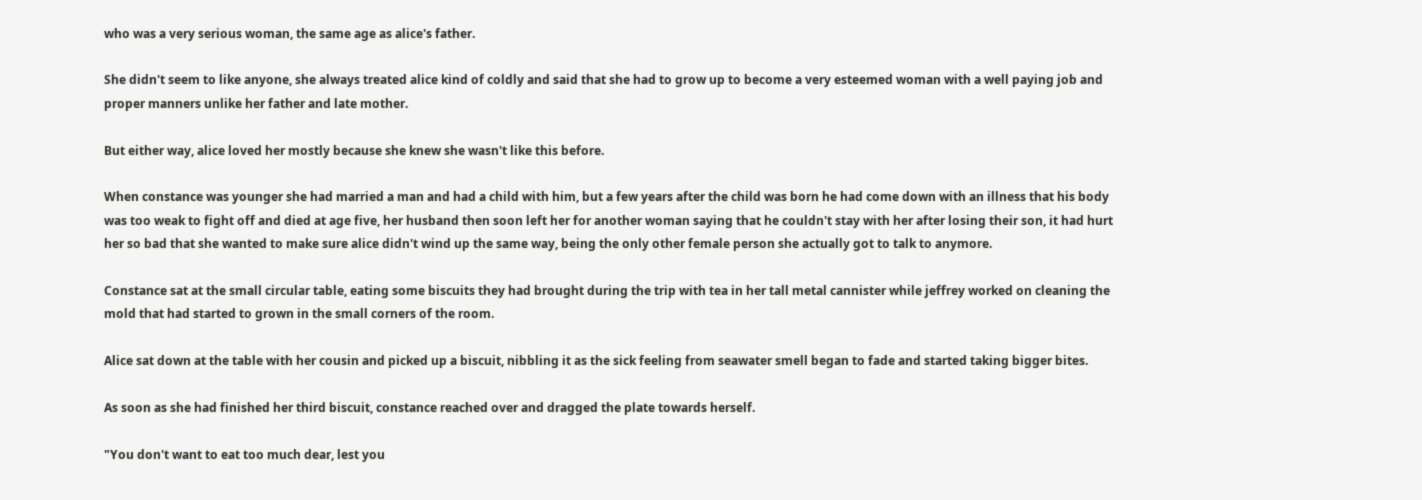who was a very serious woman, the same age as alice's father.

She didn't seem to like anyone, she always treated alice kind of coldly and said that she had to grow up to become a very esteemed woman with a well paying job and proper manners unlike her father and late mother.

But either way, alice loved her mostly because she knew she wasn't like this before.

When constance was younger she had married a man and had a child with him, but a few years after the child was born he had come down with an illness that his body was too weak to fight off and died at age five, her husband then soon left her for another woman saying that he couldn't stay with her after losing their son, it had hurt her so bad that she wanted to make sure alice didn't wind up the same way, being the only other female person she actually got to talk to anymore.

Constance sat at the small circular table, eating some biscuits they had brought during the trip with tea in her tall metal cannister while jeffrey worked on cleaning the mold that had started to grown in the small corners of the room.

Alice sat down at the table with her cousin and picked up a biscuit, nibbling it as the sick feeling from seawater smell began to fade and started taking bigger bites.

As soon as she had finished her third biscuit, constance reached over and dragged the plate towards herself.

"You don't want to eat too much dear, lest you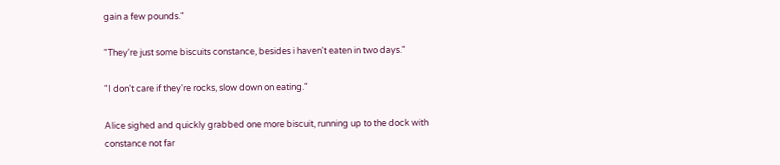gain a few pounds."

"They're just some biscuits constance, besides i haven't eaten in two days."

"I don't care if they're rocks, slow down on eating."

Alice sighed and quickly grabbed one more biscuit, running up to the dock with constance not far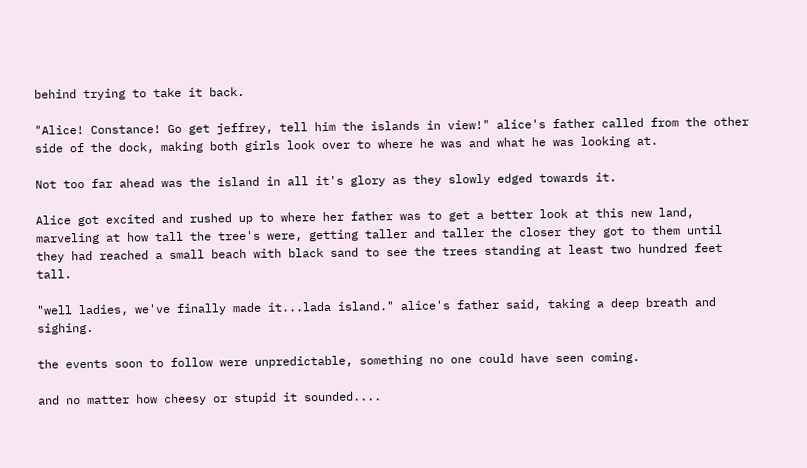behind trying to take it back.

"Alice! Constance! Go get jeffrey, tell him the islands in view!" alice's father called from the other side of the dock, making both girls look over to where he was and what he was looking at.

Not too far ahead was the island in all it's glory as they slowly edged towards it.

Alice got excited and rushed up to where her father was to get a better look at this new land, marveling at how tall the tree's were, getting taller and taller the closer they got to them until they had reached a small beach with black sand to see the trees standing at least two hundred feet tall.

"well ladies, we've finally made it...lada island." alice's father said, taking a deep breath and sighing.

the events soon to follow were unpredictable, something no one could have seen coming.

and no matter how cheesy or stupid it sounded....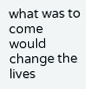what was to come would change the lives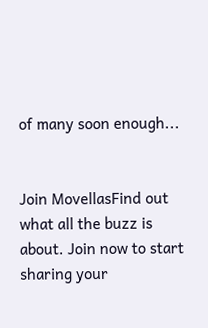of many soon enough...


Join MovellasFind out what all the buzz is about. Join now to start sharing your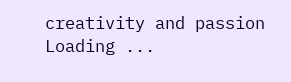creativity and passion
Loading ...